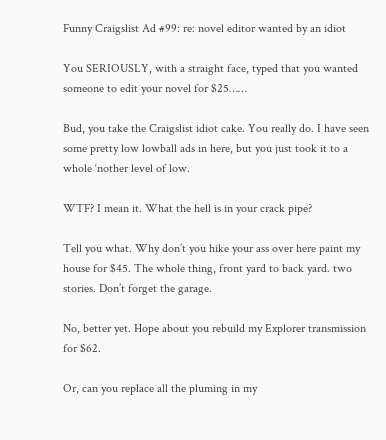Funny Craigslist Ad #99: re: novel editor wanted by an idiot

You SERIOUSLY, with a straight face, typed that you wanted someone to edit your novel for $25……

Bud, you take the Craigslist idiot cake. You really do. I have seen some pretty low lowball ads in here, but you just took it to a whole ‘nother level of low.

WTF? I mean it. What the hell is in your crack pipe?

Tell you what. Why don’t you hike your ass over here paint my house for $45. The whole thing, front yard to back yard. two stories. Don’t forget the garage.

No, better yet. Hope about you rebuild my Explorer transmission for $62.

Or, can you replace all the pluming in my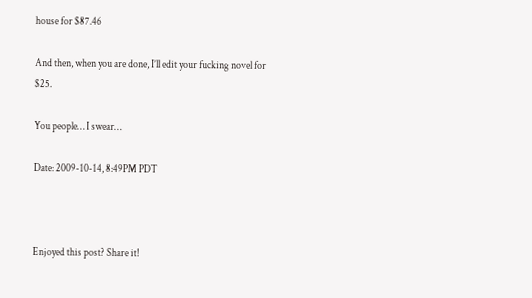house for $87.46

And then, when you are done, I’ll edit your fucking novel for $25.

You people… I swear…

Date: 2009-10-14, 8:49PM PDT



Enjoyed this post? Share it!